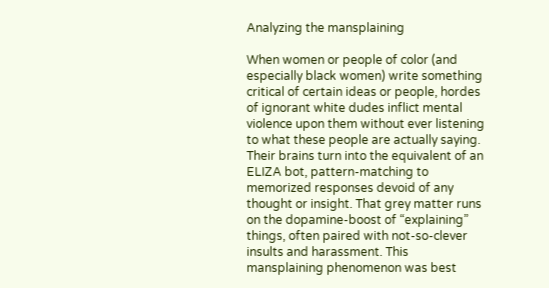Analyzing the mansplaining

When women or people of color (and especially black women) write something critical of certain ideas or people, hordes of ignorant white dudes inflict mental violence upon them without ever listening to what these people are actually saying. Their brains turn into the equivalent of an ELIZA bot, pattern-matching to memorized responses devoid of any thought or insight. That grey matter runs on the dopamine-boost of “explaining” things, often paired with not-so-clever insults and harassment. This mansplaining phenomenon was best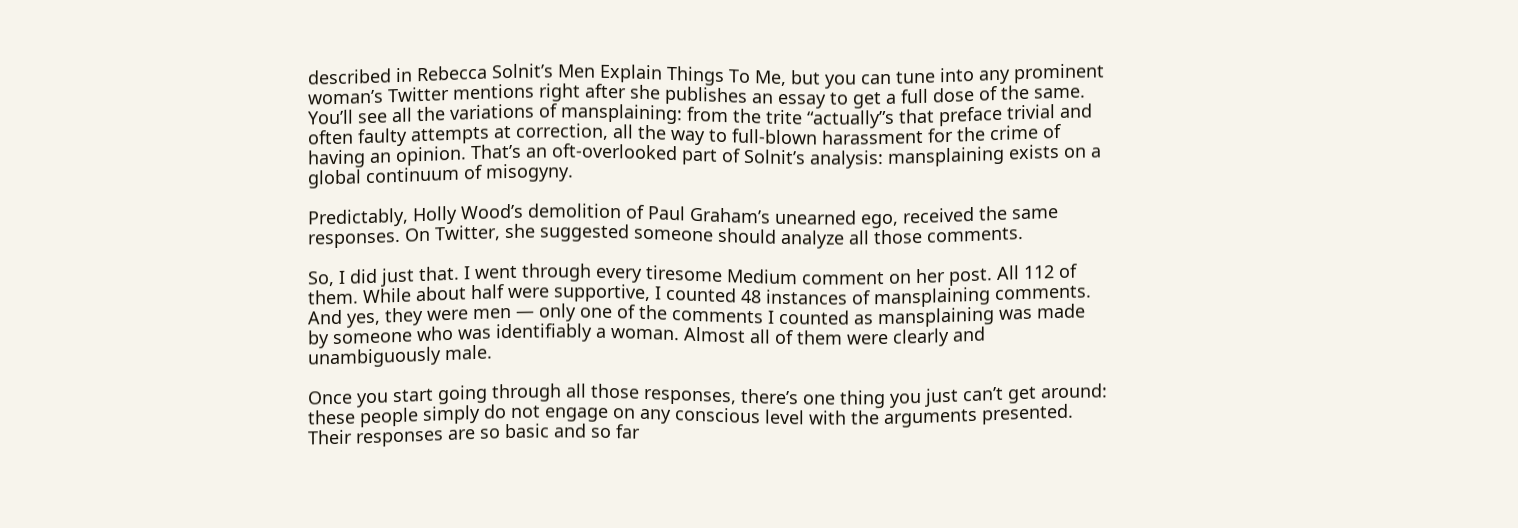described in Rebecca Solnit’s Men Explain Things To Me, but you can tune into any prominent woman’s Twitter mentions right after she publishes an essay to get a full dose of the same. You’ll see all the variations of mansplaining: from the trite “actually”s that preface trivial and often faulty attempts at correction, all the way to full-blown harassment for the crime of having an opinion. That’s an oft-overlooked part of Solnit’s analysis: mansplaining exists on a global continuum of misogyny.

Predictably, Holly Wood’s demolition of Paul Graham’s unearned ego, received the same responses. On Twitter, she suggested someone should analyze all those comments.

So, I did just that. I went through every tiresome Medium comment on her post. All 112 of them. While about half were supportive, I counted 48 instances of mansplaining comments. And yes, they were men — only one of the comments I counted as mansplaining was made by someone who was identifiably a woman. Almost all of them were clearly and unambiguously male.

Once you start going through all those responses, there’s one thing you just can’t get around: these people simply do not engage on any conscious level with the arguments presented. Their responses are so basic and so far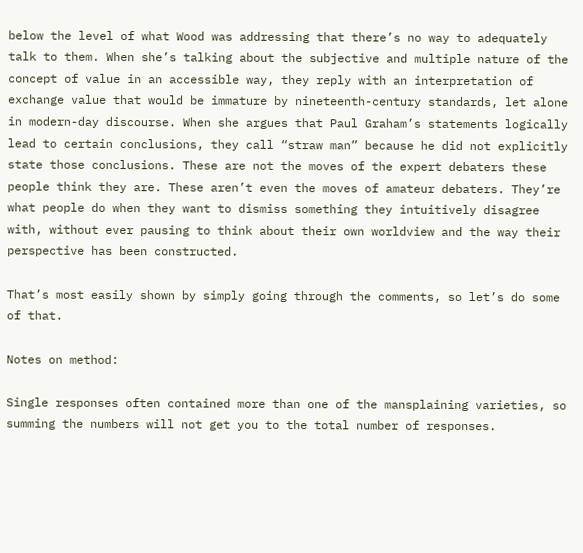below the level of what Wood was addressing that there’s no way to adequately talk to them. When she’s talking about the subjective and multiple nature of the concept of value in an accessible way, they reply with an interpretation of exchange value that would be immature by nineteenth-century standards, let alone in modern-day discourse. When she argues that Paul Graham’s statements logically lead to certain conclusions, they call “straw man” because he did not explicitly state those conclusions. These are not the moves of the expert debaters these people think they are. These aren’t even the moves of amateur debaters. They’re what people do when they want to dismiss something they intuitively disagree with, without ever pausing to think about their own worldview and the way their perspective has been constructed.

That’s most easily shown by simply going through the comments, so let’s do some of that.

Notes on method:

Single responses often contained more than one of the mansplaining varieties, so summing the numbers will not get you to the total number of responses.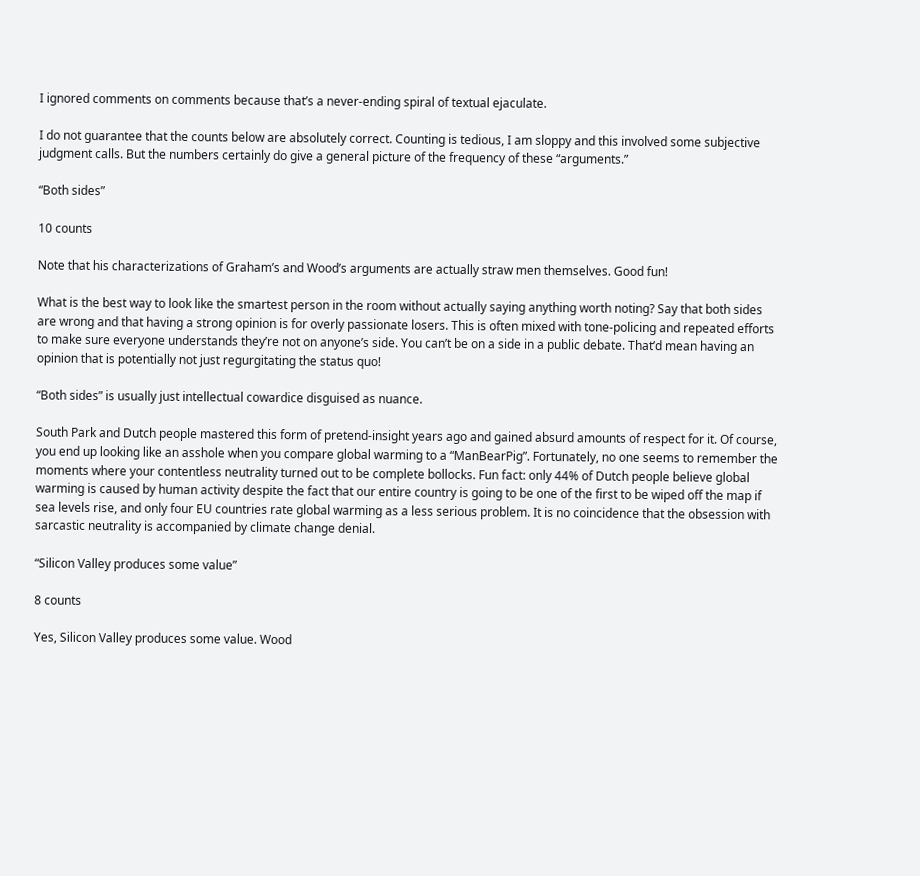I ignored comments on comments because that’s a never-ending spiral of textual ejaculate.

I do not guarantee that the counts below are absolutely correct. Counting is tedious, I am sloppy and this involved some subjective judgment calls. But the numbers certainly do give a general picture of the frequency of these “arguments.”

“Both sides”

10 counts

Note that his characterizations of Graham’s and Wood’s arguments are actually straw men themselves. Good fun!

What is the best way to look like the smartest person in the room without actually saying anything worth noting? Say that both sides are wrong and that having a strong opinion is for overly passionate losers. This is often mixed with tone-policing and repeated efforts to make sure everyone understands they’re not on anyone’s side. You can’t be on a side in a public debate. That’d mean having an opinion that is potentially not just regurgitating the status quo!

“Both sides” is usually just intellectual cowardice disguised as nuance.

South Park and Dutch people mastered this form of pretend-insight years ago and gained absurd amounts of respect for it. Of course, you end up looking like an asshole when you compare global warming to a “ManBearPig”. Fortunately, no one seems to remember the moments where your contentless neutrality turned out to be complete bollocks. Fun fact: only 44% of Dutch people believe global warming is caused by human activity despite the fact that our entire country is going to be one of the first to be wiped off the map if sea levels rise, and only four EU countries rate global warming as a less serious problem. It is no coincidence that the obsession with sarcastic neutrality is accompanied by climate change denial.

“Silicon Valley produces some value”

8 counts

Yes, Silicon Valley produces some value. Wood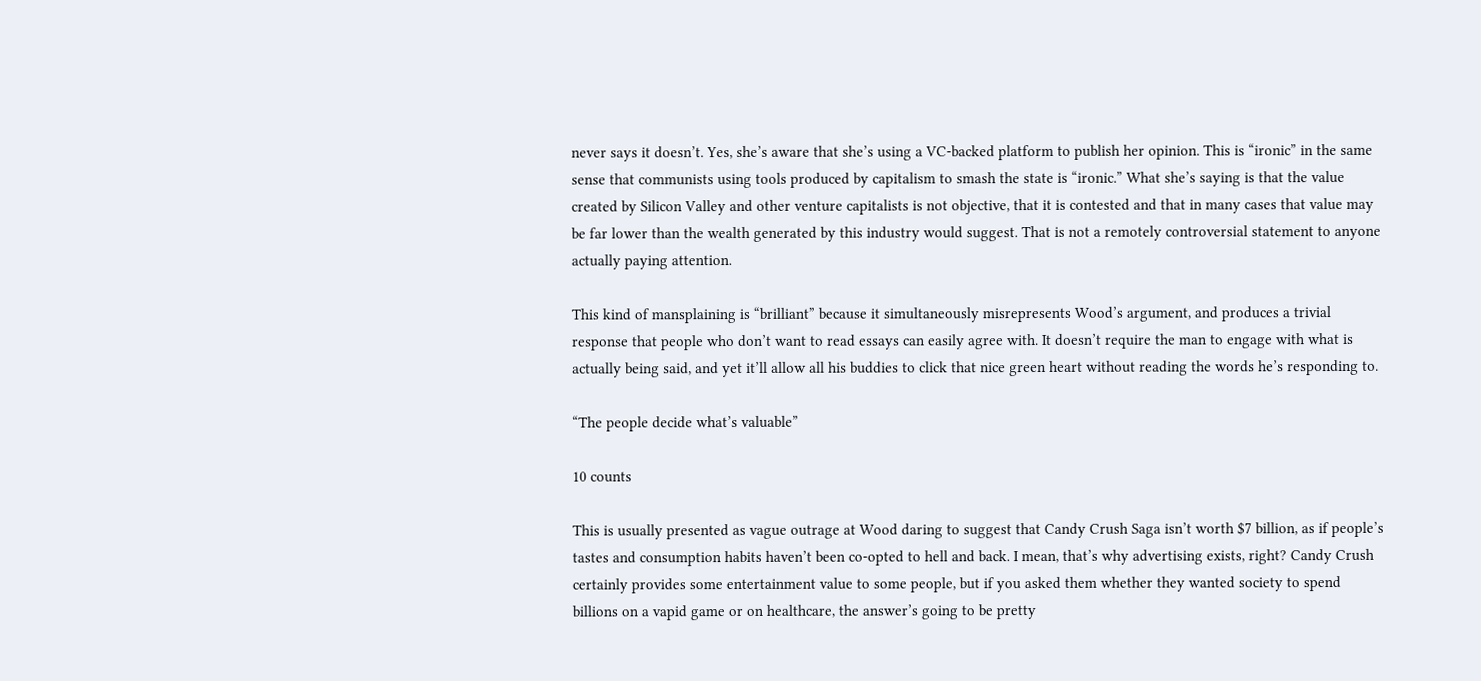never says it doesn’t. Yes, she’s aware that she’s using a VC-backed platform to publish her opinion. This is “ironic” in the same sense that communists using tools produced by capitalism to smash the state is “ironic.” What she’s saying is that the value created by Silicon Valley and other venture capitalists is not objective, that it is contested and that in many cases that value may be far lower than the wealth generated by this industry would suggest. That is not a remotely controversial statement to anyone actually paying attention.

This kind of mansplaining is “brilliant” because it simultaneously misrepresents Wood’s argument, and produces a trivial response that people who don’t want to read essays can easily agree with. It doesn’t require the man to engage with what is actually being said, and yet it’ll allow all his buddies to click that nice green heart without reading the words he’s responding to.

“The people decide what’s valuable”

10 counts

This is usually presented as vague outrage at Wood daring to suggest that Candy Crush Saga isn’t worth $7 billion, as if people’s tastes and consumption habits haven’t been co-opted to hell and back. I mean, that’s why advertising exists, right? Candy Crush certainly provides some entertainment value to some people, but if you asked them whether they wanted society to spend billions on a vapid game or on healthcare, the answer’s going to be pretty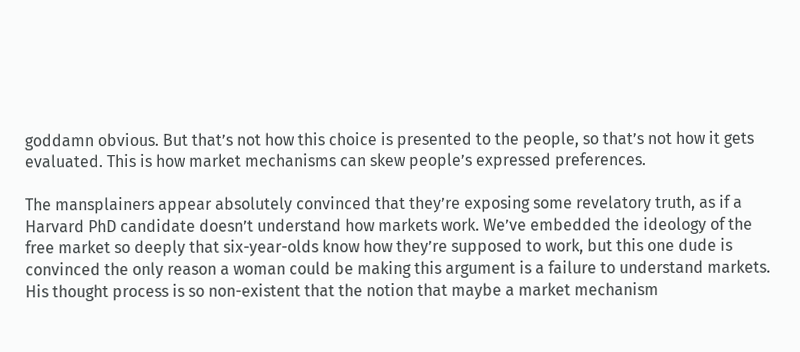goddamn obvious. But that’s not how this choice is presented to the people, so that’s not how it gets evaluated. This is how market mechanisms can skew people’s expressed preferences.

The mansplainers appear absolutely convinced that they’re exposing some revelatory truth, as if a Harvard PhD candidate doesn’t understand how markets work. We’ve embedded the ideology of the free market so deeply that six-year-olds know how they’re supposed to work, but this one dude is convinced the only reason a woman could be making this argument is a failure to understand markets. His thought process is so non-existent that the notion that maybe a market mechanism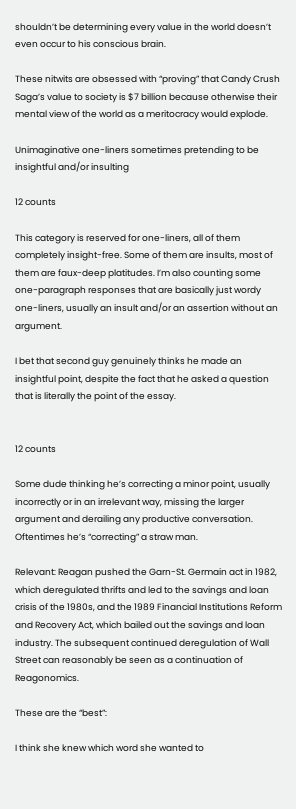shouldn’t be determining every value in the world doesn’t even occur to his conscious brain.

These nitwits are obsessed with “proving” that Candy Crush Saga’s value to society is $7 billion because otherwise their mental view of the world as a meritocracy would explode.

Unimaginative one-liners sometimes pretending to be insightful and/or insulting

12 counts

This category is reserved for one-liners, all of them completely insight-free. Some of them are insults, most of them are faux-deep platitudes. I’m also counting some one-paragraph responses that are basically just wordy one-liners, usually an insult and/or an assertion without an argument.

I bet that second guy genuinely thinks he made an insightful point, despite the fact that he asked a question that is literally the point of the essay.


12 counts

Some dude thinking he’s correcting a minor point, usually incorrectly or in an irrelevant way, missing the larger argument and derailing any productive conversation. Oftentimes he’s “correcting” a straw man.

Relevant: Reagan pushed the Garn-St. Germain act in 1982, which deregulated thrifts and led to the savings and loan crisis of the 1980s, and the 1989 Financial Institutions Reform and Recovery Act, which bailed out the savings and loan industry. The subsequent continued deregulation of Wall Street can reasonably be seen as a continuation of Reagonomics.

These are the “best”:

I think she knew which word she wanted to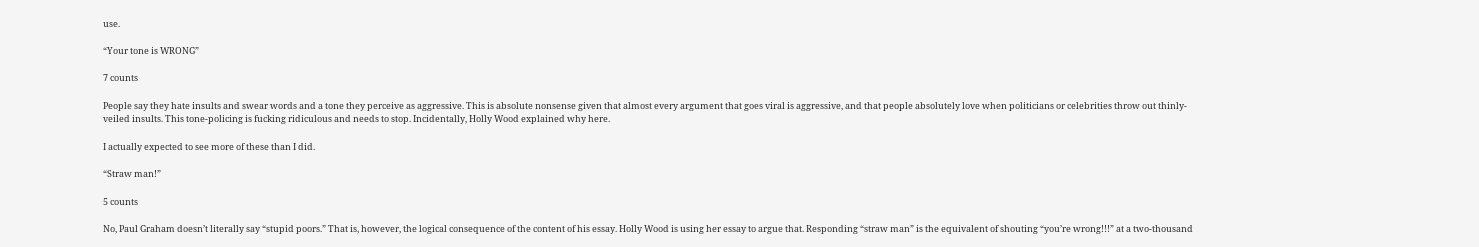use.

“Your tone is WRONG”

7 counts

People say they hate insults and swear words and a tone they perceive as aggressive. This is absolute nonsense given that almost every argument that goes viral is aggressive, and that people absolutely love when politicians or celebrities throw out thinly-veiled insults. This tone-policing is fucking ridiculous and needs to stop. Incidentally, Holly Wood explained why here.

I actually expected to see more of these than I did.

“Straw man!”

5 counts

No, Paul Graham doesn’t literally say “stupid poors.” That is, however, the logical consequence of the content of his essay. Holly Wood is using her essay to argue that. Responding “straw man” is the equivalent of shouting “you’re wrong!!!” at a two-thousand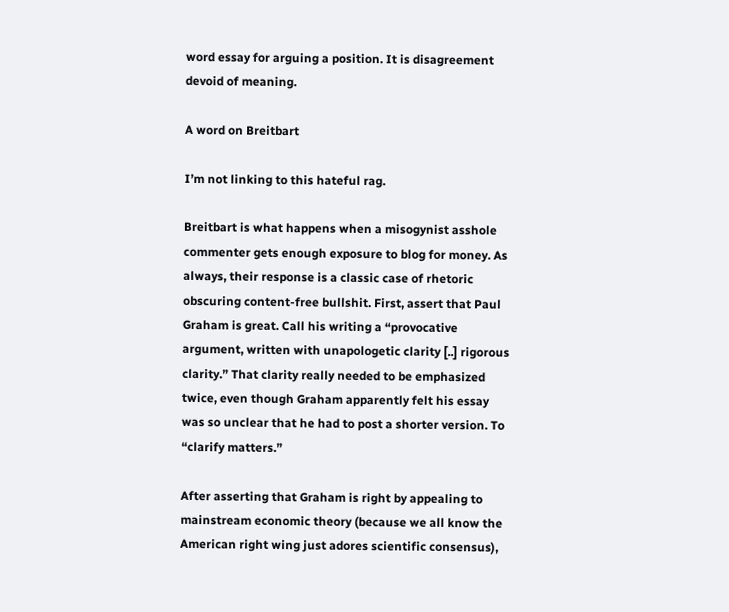word essay for arguing a position. It is disagreement devoid of meaning.

A word on Breitbart

I’m not linking to this hateful rag.

Breitbart is what happens when a misogynist asshole commenter gets enough exposure to blog for money. As always, their response is a classic case of rhetoric obscuring content-free bullshit. First, assert that Paul Graham is great. Call his writing a “provocative argument, written with unapologetic clarity [..] rigorous clarity.” That clarity really needed to be emphasized twice, even though Graham apparently felt his essay was so unclear that he had to post a shorter version. To “clarify matters.”

After asserting that Graham is right by appealing to mainstream economic theory (because we all know the American right wing just adores scientific consensus),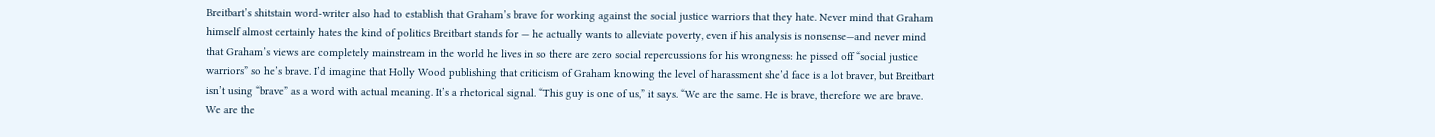Breitbart’s shitstain word-writer also had to establish that Graham’s brave for working against the social justice warriors that they hate. Never mind that Graham himself almost certainly hates the kind of politics Breitbart stands for — he actually wants to alleviate poverty, even if his analysis is nonsense—and never mind that Graham’s views are completely mainstream in the world he lives in so there are zero social repercussions for his wrongness: he pissed off “social justice warriors” so he’s brave. I’d imagine that Holly Wood publishing that criticism of Graham knowing the level of harassment she’d face is a lot braver, but Breitbart isn’t using “brave” as a word with actual meaning. It’s a rhetorical signal. “This guy is one of us,” it says. “We are the same. He is brave, therefore we are brave. We are the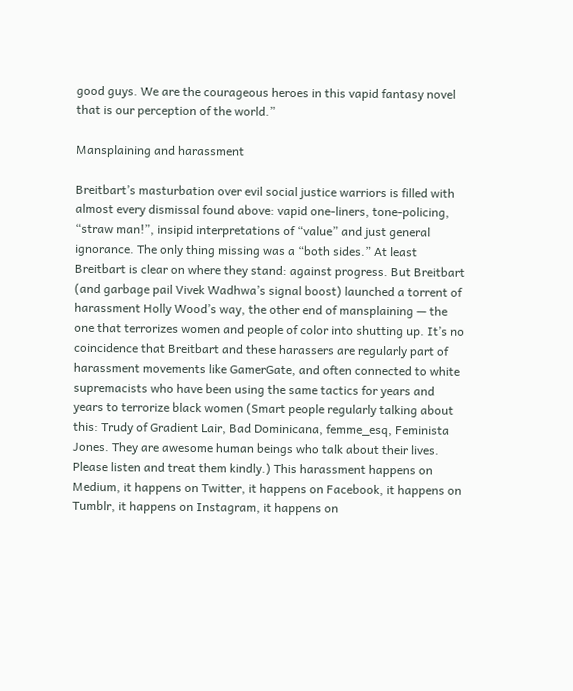good guys. We are the courageous heroes in this vapid fantasy novel that is our perception of the world.”

Mansplaining and harassment

Breitbart’s masturbation over evil social justice warriors is filled with almost every dismissal found above: vapid one-liners, tone-policing, “straw man!”, insipid interpretations of “value” and just general ignorance. The only thing missing was a “both sides.” At least Breitbart is clear on where they stand: against progress. But Breitbart (and garbage pail Vivek Wadhwa’s signal boost) launched a torrent of harassment Holly Wood’s way, the other end of mansplaining — the one that terrorizes women and people of color into shutting up. It’s no coincidence that Breitbart and these harassers are regularly part of harassment movements like GamerGate, and often connected to white supremacists who have been using the same tactics for years and years to terrorize black women (Smart people regularly talking about this: Trudy of Gradient Lair, Bad Dominicana, femme_esq, Feminista Jones. They are awesome human beings who talk about their lives. Please listen and treat them kindly.) This harassment happens on Medium, it happens on Twitter, it happens on Facebook, it happens on Tumblr, it happens on Instagram, it happens on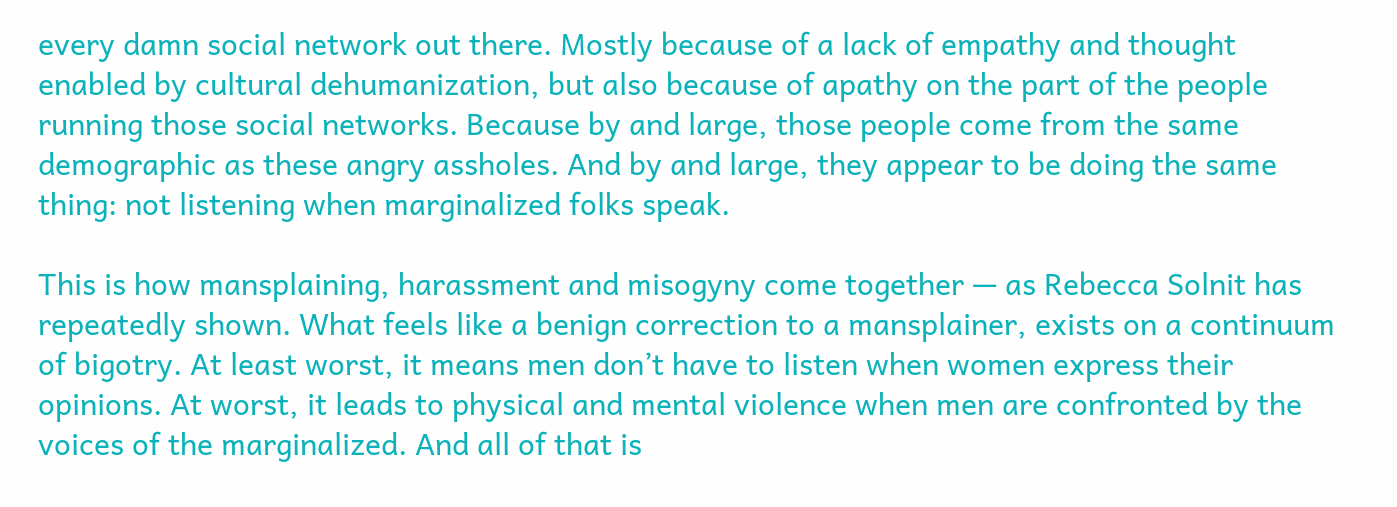every damn social network out there. Mostly because of a lack of empathy and thought enabled by cultural dehumanization, but also because of apathy on the part of the people running those social networks. Because by and large, those people come from the same demographic as these angry assholes. And by and large, they appear to be doing the same thing: not listening when marginalized folks speak.

This is how mansplaining, harassment and misogyny come together — as Rebecca Solnit has repeatedly shown. What feels like a benign correction to a mansplainer, exists on a continuum of bigotry. At least worst, it means men don’t have to listen when women express their opinions. At worst, it leads to physical and mental violence when men are confronted by the voices of the marginalized. And all of that is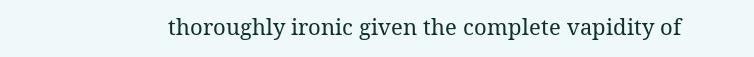thoroughly ironic given the complete vapidity of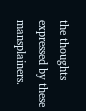the thoughts expressed by these mansplainers.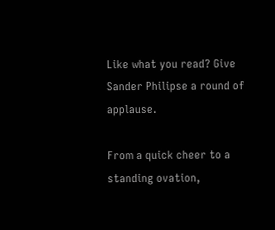Like what you read? Give Sander Philipse a round of applause.

From a quick cheer to a standing ovation,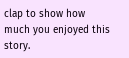clap to show how much you enjoyed this story.